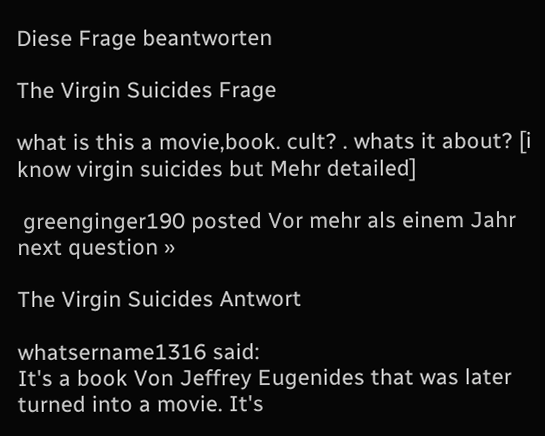Diese Frage beantworten

The Virgin Suicides Frage

what is this a movie,book. cult? . whats it about? [i know virgin suicides but Mehr detailed]

 greenginger190 posted Vor mehr als einem Jahr
next question »

The Virgin Suicides Antwort

whatsername1316 said:
It's a book Von Jeffrey Eugenides that was later turned into a movie. It's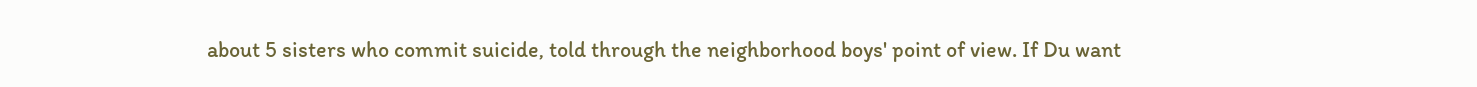about 5 sisters who commit suicide, told through the neighborhood boys' point of view. If Du want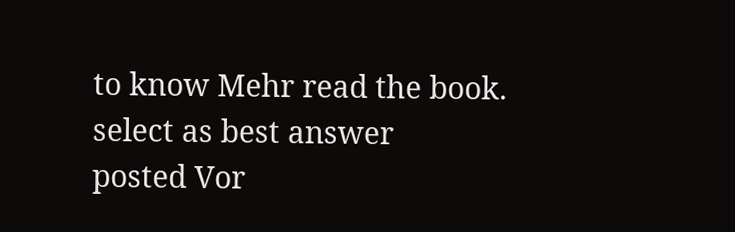to know Mehr read the book.
select as best answer
posted Vor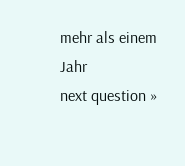mehr als einem Jahr
next question »